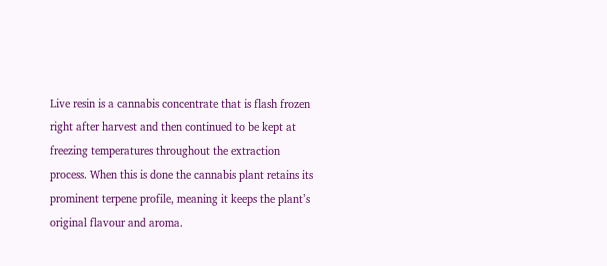Live resin is a cannabis concentrate that is flash frozen right after harvest and then continued to be kept at freezing temperatures throughout the extraction process. When this is done the cannabis plant retains its prominent terpene profile, meaning it keeps the plant’s original flavour and aroma.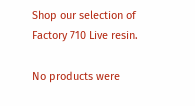Shop our selection of Factory 710 Live resin.

No products were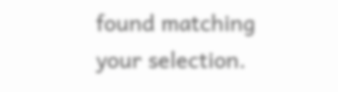found matching your selection.